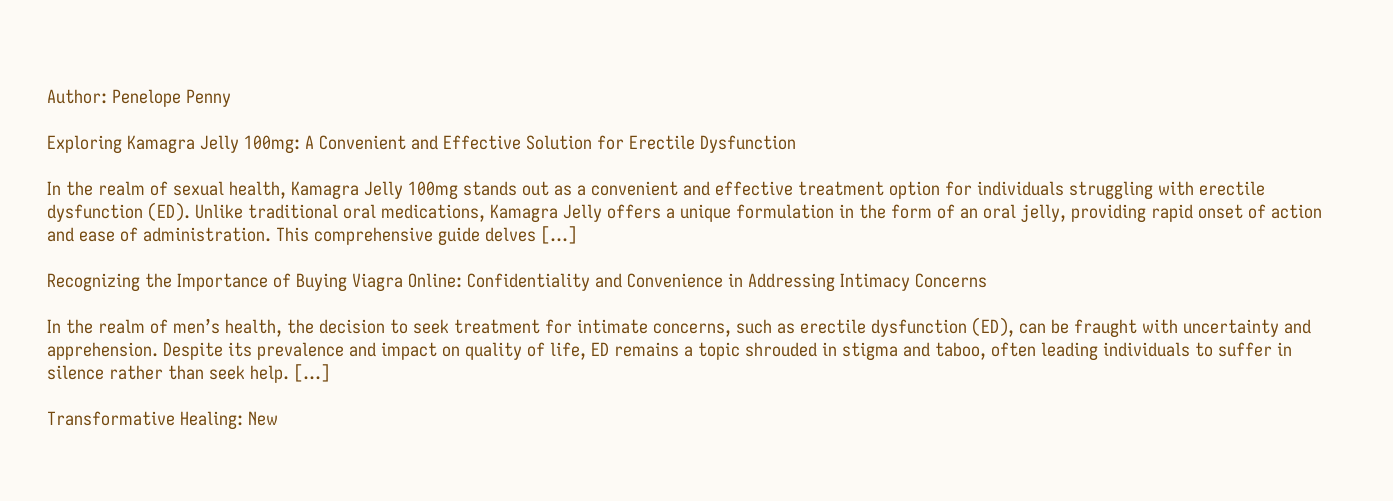Author: Penelope Penny

Exploring Kamagra Jelly 100mg: A Convenient and Effective Solution for Erectile Dysfunction

In the realm of sexual health, Kamagra Jelly 100mg stands out as a convenient and effective treatment option for individuals struggling with erectile dysfunction (ED). Unlike traditional oral medications, Kamagra Jelly offers a unique formulation in the form of an oral jelly, providing rapid onset of action and ease of administration. This comprehensive guide delves […]

Recognizing the Importance of Buying Viagra Online: Confidentiality and Convenience in Addressing Intimacy Concerns

In the realm of men’s health, the decision to seek treatment for intimate concerns, such as erectile dysfunction (ED), can be fraught with uncertainty and apprehension. Despite its prevalence and impact on quality of life, ED remains a topic shrouded in stigma and taboo, often leading individuals to suffer in silence rather than seek help. […]

Transformative Healing: New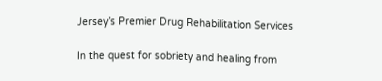Jersey’s Premier Drug Rehabilitation Services

In the quest for sobriety and healing from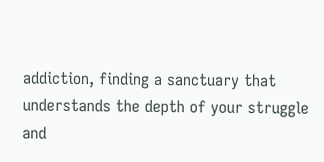addiction, finding a sanctuary that understands the depth of your struggle and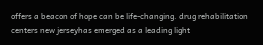offers a beacon of hope can be life-changing. drug rehabilitation centers new jerseyhas emerged as a leading light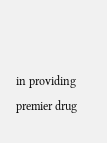in providing premier drug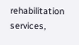rehabilitation services,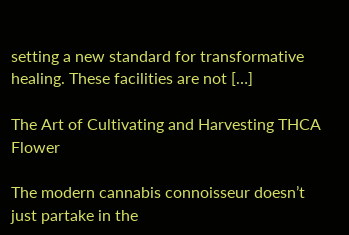setting a new standard for transformative healing. These facilities are not […]

The Art of Cultivating and Harvesting THCA Flower

The modern cannabis connoisseur doesn’t just partake in the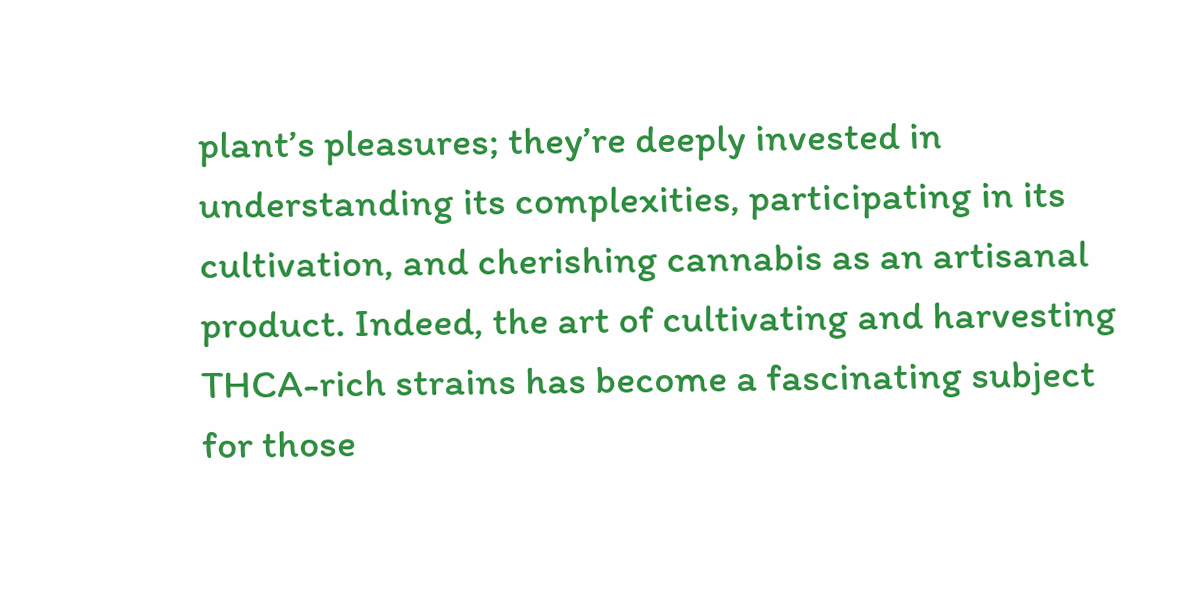plant’s pleasures; they’re deeply invested in understanding its complexities, participating in its cultivation, and cherishing cannabis as an artisanal product. Indeed, the art of cultivating and harvesting THCA-rich strains has become a fascinating subject for those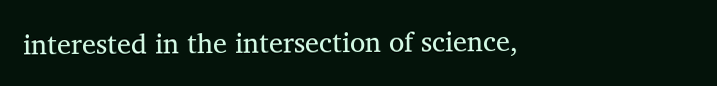interested in the intersection of science,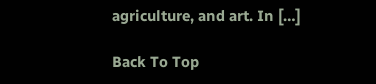agriculture, and art. In […]

Back To Top